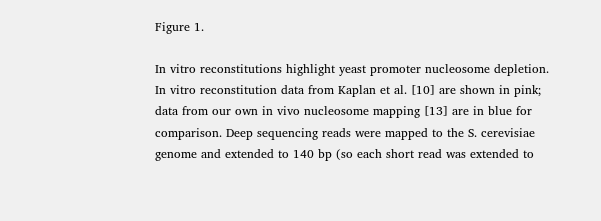Figure 1.

In vitro reconstitutions highlight yeast promoter nucleosome depletion. In vitro reconstitution data from Kaplan et al. [10] are shown in pink; data from our own in vivo nucleosome mapping [13] are in blue for comparison. Deep sequencing reads were mapped to the S. cerevisiae genome and extended to 140 bp (so each short read was extended to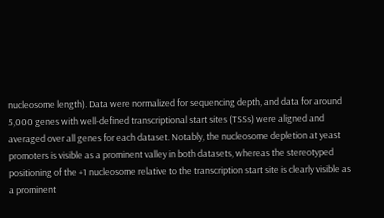nucleosome length). Data were normalized for sequencing depth, and data for around 5,000 genes with well-defined transcriptional start sites (TSSs) were aligned and averaged over all genes for each dataset. Notably, the nucleosome depletion at yeast promoters is visible as a prominent valley in both datasets, whereas the stereotyped positioning of the +1 nucleosome relative to the transcription start site is clearly visible as a prominent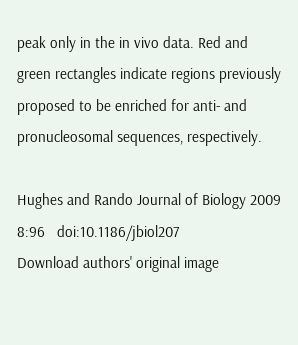peak only in the in vivo data. Red and green rectangles indicate regions previously proposed to be enriched for anti- and pronucleosomal sequences, respectively.

Hughes and Rando Journal of Biology 2009 8:96   doi:10.1186/jbiol207
Download authors' original image